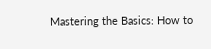Mastering the Basics: How to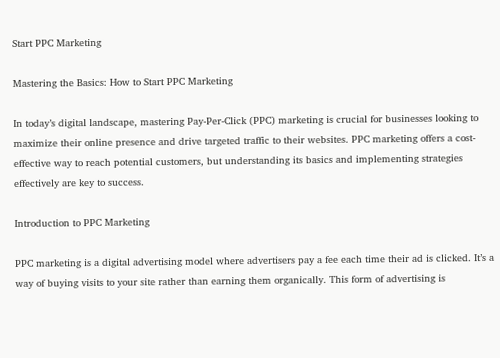Start PPC Marketing

Mastering the Basics: How to Start PPC Marketing

In today’s digital landscape, mastering Pay-Per-Click (PPC) marketing is crucial for businesses looking to maximize their online presence and drive targeted traffic to their websites. PPC marketing offers a cost-effective way to reach potential customers, but understanding its basics and implementing strategies effectively are key to success.

Introduction to PPC Marketing

PPC marketing is a digital advertising model where advertisers pay a fee each time their ad is clicked. It’s a way of buying visits to your site rather than earning them organically. This form of advertising is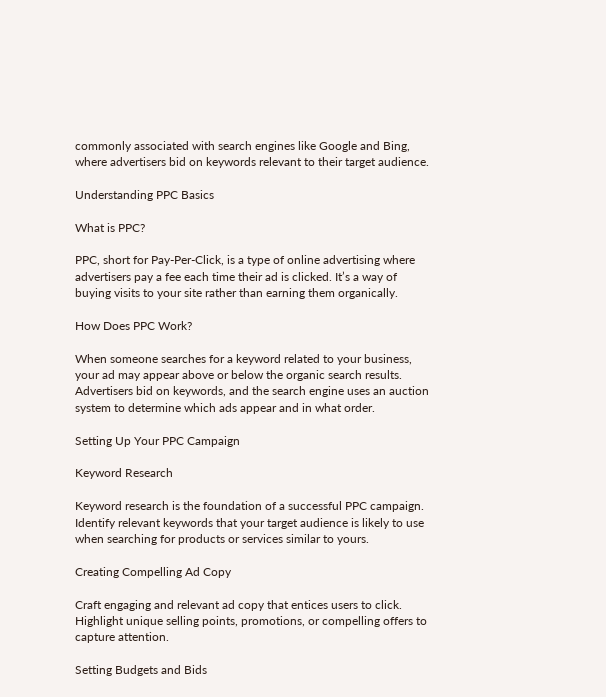commonly associated with search engines like Google and Bing, where advertisers bid on keywords relevant to their target audience.

Understanding PPC Basics

What is PPC?

PPC, short for Pay-Per-Click, is a type of online advertising where advertisers pay a fee each time their ad is clicked. It’s a way of buying visits to your site rather than earning them organically.

How Does PPC Work?

When someone searches for a keyword related to your business, your ad may appear above or below the organic search results. Advertisers bid on keywords, and the search engine uses an auction system to determine which ads appear and in what order.

Setting Up Your PPC Campaign

Keyword Research

Keyword research is the foundation of a successful PPC campaign. Identify relevant keywords that your target audience is likely to use when searching for products or services similar to yours.

Creating Compelling Ad Copy

Craft engaging and relevant ad copy that entices users to click. Highlight unique selling points, promotions, or compelling offers to capture attention.

Setting Budgets and Bids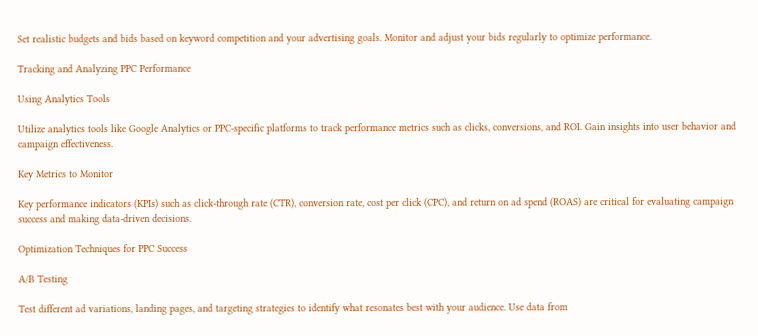Set realistic budgets and bids based on keyword competition and your advertising goals. Monitor and adjust your bids regularly to optimize performance.

Tracking and Analyzing PPC Performance

Using Analytics Tools

Utilize analytics tools like Google Analytics or PPC-specific platforms to track performance metrics such as clicks, conversions, and ROI. Gain insights into user behavior and campaign effectiveness.

Key Metrics to Monitor

Key performance indicators (KPIs) such as click-through rate (CTR), conversion rate, cost per click (CPC), and return on ad spend (ROAS) are critical for evaluating campaign success and making data-driven decisions.

Optimization Techniques for PPC Success

A/B Testing

Test different ad variations, landing pages, and targeting strategies to identify what resonates best with your audience. Use data from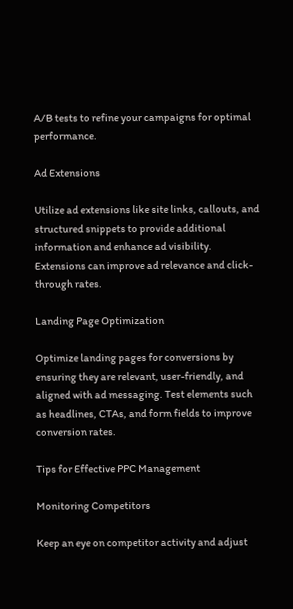A/B tests to refine your campaigns for optimal performance.

Ad Extensions

Utilize ad extensions like site links, callouts, and structured snippets to provide additional information and enhance ad visibility. Extensions can improve ad relevance and click-through rates.

Landing Page Optimization

Optimize landing pages for conversions by ensuring they are relevant, user-friendly, and aligned with ad messaging. Test elements such as headlines, CTAs, and form fields to improve conversion rates.

Tips for Effective PPC Management

Monitoring Competitors

Keep an eye on competitor activity and adjust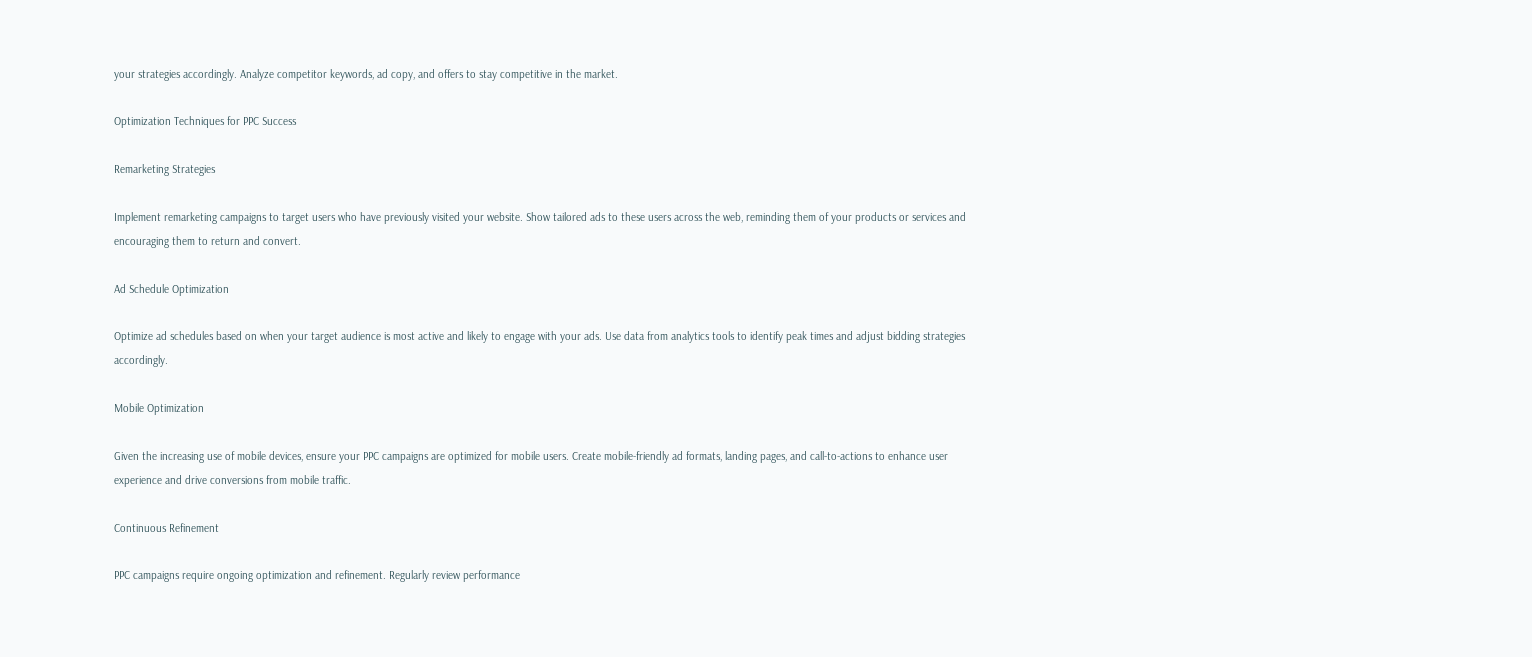your strategies accordingly. Analyze competitor keywords, ad copy, and offers to stay competitive in the market.

Optimization Techniques for PPC Success

Remarketing Strategies

Implement remarketing campaigns to target users who have previously visited your website. Show tailored ads to these users across the web, reminding them of your products or services and encouraging them to return and convert.

Ad Schedule Optimization

Optimize ad schedules based on when your target audience is most active and likely to engage with your ads. Use data from analytics tools to identify peak times and adjust bidding strategies accordingly.

Mobile Optimization

Given the increasing use of mobile devices, ensure your PPC campaigns are optimized for mobile users. Create mobile-friendly ad formats, landing pages, and call-to-actions to enhance user experience and drive conversions from mobile traffic.

Continuous Refinement

PPC campaigns require ongoing optimization and refinement. Regularly review performance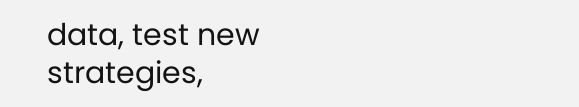data, test new strategies,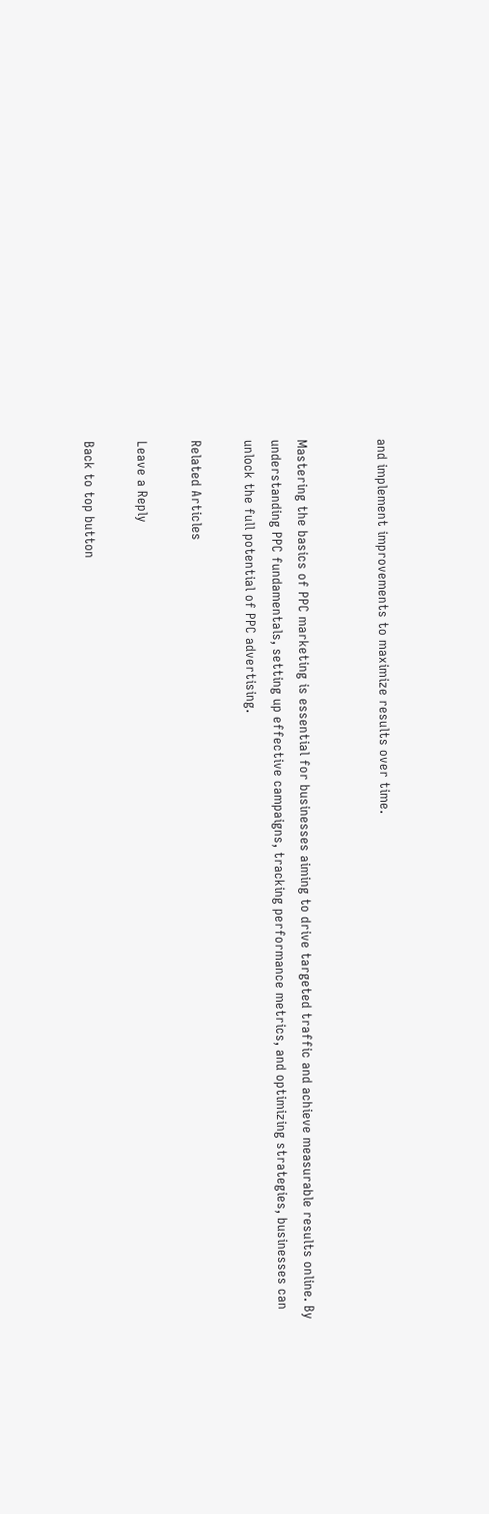and implement improvements to maximize results over time.


Mastering the basics of PPC marketing is essential for businesses aiming to drive targeted traffic and achieve measurable results online. By understanding PPC fundamentals, setting up effective campaigns, tracking performance metrics, and optimizing strategies, businesses can unlock the full potential of PPC advertising.

Related Articles

Leave a Reply

Back to top button